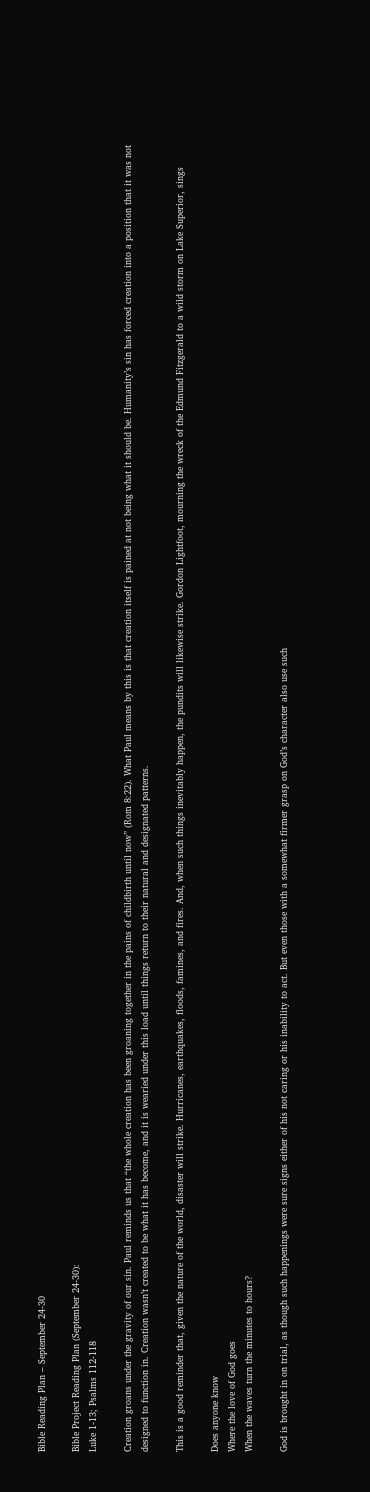Bible Reading Plan – September 24-30

Bible Project Reading Plan (September 24-30):
Luke 1-13; Psalms 112-118

Creation groans under the gravity of our sin. Paul reminds us that “the whole creation has been groaning together in the pains of childbirth until now” (Rom 8:22). What Paul means by this is that creation itself is pained at not being what it should be. Humanity’s sin has forced creation into a position that it was not designed to function in. Creation wasn’t created to be what it has become, and it is wearied under this load until things return to their natural and designated patterns.

This is a good reminder that, given the nature of the world, disaster will strike. Hurricanes, earthquakes, floods, famines, and fires. And, when such things inevitably happen, the pundits will likewise strike. Gordon Lightfoot, mourning the wreck of the Edmund Fitzgerald to a wild storm on Lake Superior, sings

Does anyone know
Where the love of God goes
When the waves turn the minutes to hours?

God is brought in on trial, as though such happenings were sure signs either of his not caring or his inability to act. But even those with a somewhat firmer grasp on God’s character also use such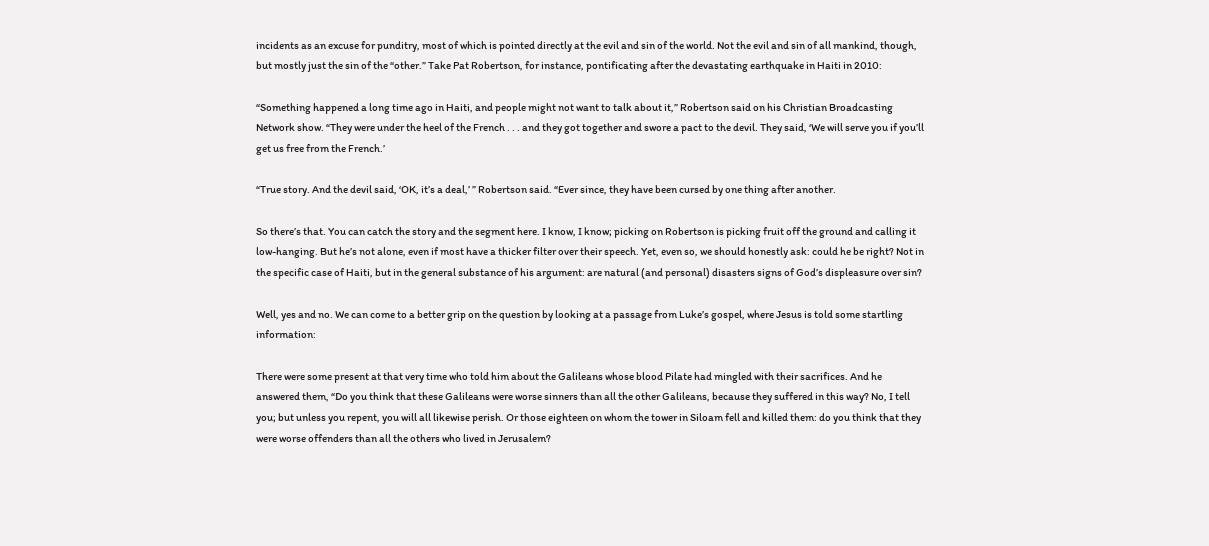incidents as an excuse for punditry, most of which is pointed directly at the evil and sin of the world. Not the evil and sin of all mankind, though, but mostly just the sin of the “other.” Take Pat Robertson, for instance, pontificating after the devastating earthquake in Haiti in 2010:

“Something happened a long time ago in Haiti, and people might not want to talk about it,” Robertson said on his Christian Broadcasting Network show. “They were under the heel of the French . . . and they got together and swore a pact to the devil. They said, ‘We will serve you if you’ll get us free from the French.’

“True story. And the devil said, ‘OK, it’s a deal,’ ” Robertson said. “Ever since, they have been cursed by one thing after another.

So there’s that. You can catch the story and the segment here. I know, I know; picking on Robertson is picking fruit off the ground and calling it low-hanging. But he’s not alone, even if most have a thicker filter over their speech. Yet, even so, we should honestly ask: could he be right? Not in the specific case of Haiti, but in the general substance of his argument: are natural (and personal) disasters signs of God’s displeasure over sin?

Well, yes and no. We can come to a better grip on the question by looking at a passage from Luke’s gospel, where Jesus is told some startling information:

There were some present at that very time who told him about the Galileans whose blood Pilate had mingled with their sacrifices. And he answered them, “Do you think that these Galileans were worse sinners than all the other Galileans, because they suffered in this way? No, I tell you; but unless you repent, you will all likewise perish. Or those eighteen on whom the tower in Siloam fell and killed them: do you think that they were worse offenders than all the others who lived in Jerusalem?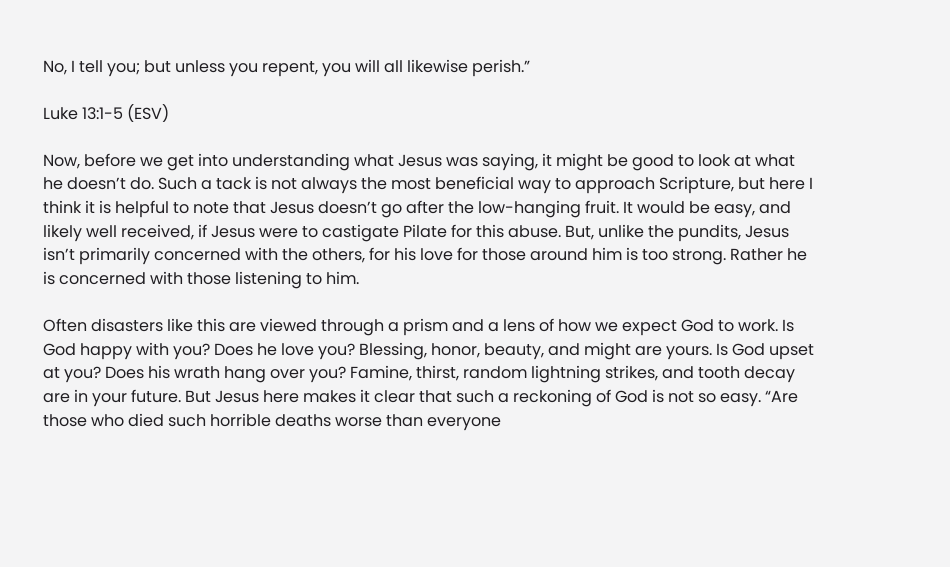No, I tell you; but unless you repent, you will all likewise perish.”

Luke 13:1-5 (ESV)

Now, before we get into understanding what Jesus was saying, it might be good to look at what he doesn’t do. Such a tack is not always the most beneficial way to approach Scripture, but here I think it is helpful to note that Jesus doesn’t go after the low-hanging fruit. It would be easy, and likely well received, if Jesus were to castigate Pilate for this abuse. But, unlike the pundits, Jesus isn’t primarily concerned with the others, for his love for those around him is too strong. Rather he is concerned with those listening to him.

Often disasters like this are viewed through a prism and a lens of how we expect God to work. Is God happy with you? Does he love you? Blessing, honor, beauty, and might are yours. Is God upset at you? Does his wrath hang over you? Famine, thirst, random lightning strikes, and tooth decay are in your future. But Jesus here makes it clear that such a reckoning of God is not so easy. “Are those who died such horrible deaths worse than everyone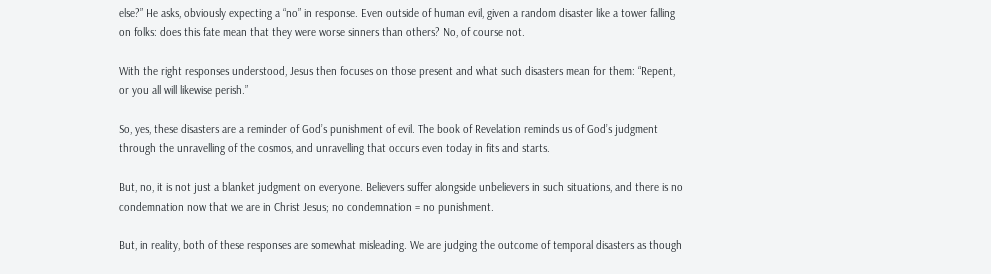else?” He asks, obviously expecting a “no” in response. Even outside of human evil, given a random disaster like a tower falling on folks: does this fate mean that they were worse sinners than others? No, of course not.

With the right responses understood, Jesus then focuses on those present and what such disasters mean for them: “Repent, or you all will likewise perish.”

So, yes, these disasters are a reminder of God’s punishment of evil. The book of Revelation reminds us of God’s judgment through the unravelling of the cosmos, and unravelling that occurs even today in fits and starts.

But, no, it is not just a blanket judgment on everyone. Believers suffer alongside unbelievers in such situations, and there is no condemnation now that we are in Christ Jesus; no condemnation = no punishment.

But, in reality, both of these responses are somewhat misleading. We are judging the outcome of temporal disasters as though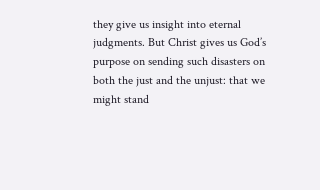they give us insight into eternal judgments. But Christ gives us God’s purpose on sending such disasters on both the just and the unjust: that we might stand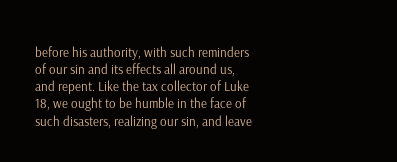before his authority, with such reminders of our sin and its effects all around us, and repent. Like the tax collector of Luke 18, we ought to be humble in the face of such disasters, realizing our sin, and leave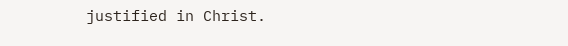justified in Christ.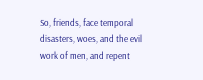So, friends, face temporal disasters, woes, and the evil work of men, and repent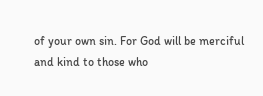of your own sin. For God will be merciful and kind to those who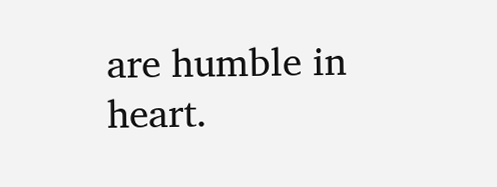are humble in heart.